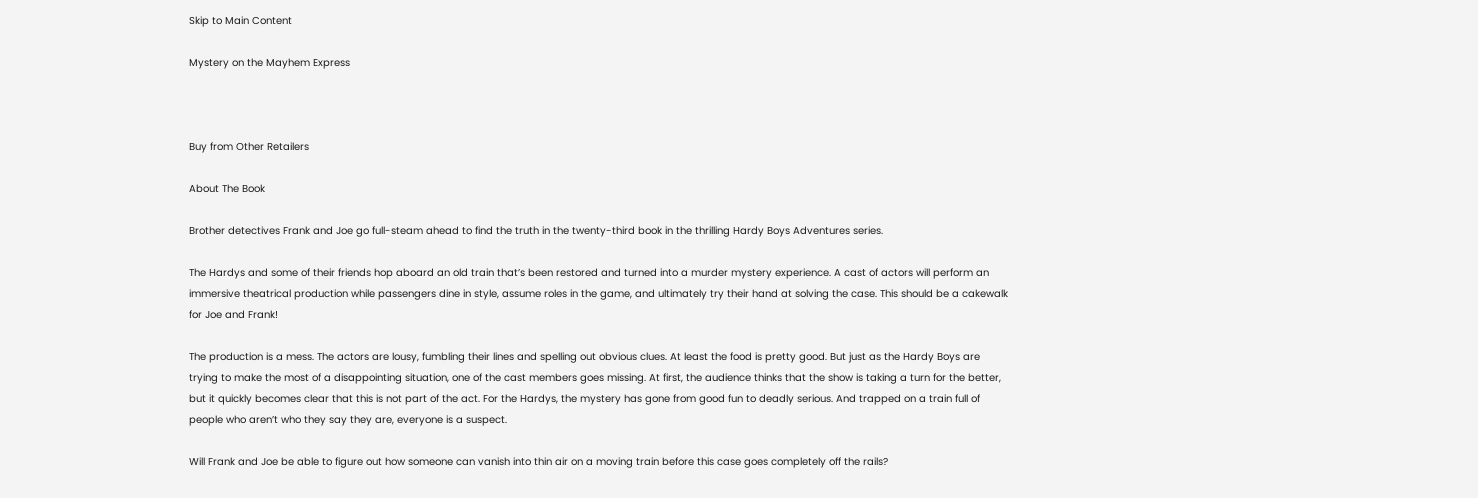Skip to Main Content

Mystery on the Mayhem Express



Buy from Other Retailers

About The Book

Brother detectives Frank and Joe go full-steam ahead to find the truth in the twenty-third book in the thrilling Hardy Boys Adventures series.

The Hardys and some of their friends hop aboard an old train that’s been restored and turned into a murder mystery experience. A cast of actors will perform an immersive theatrical production while passengers dine in style, assume roles in the game, and ultimately try their hand at solving the case. This should be a cakewalk for Joe and Frank!

The production is a mess. The actors are lousy, fumbling their lines and spelling out obvious clues. At least the food is pretty good. But just as the Hardy Boys are trying to make the most of a disappointing situation, one of the cast members goes missing. At first, the audience thinks that the show is taking a turn for the better, but it quickly becomes clear that this is not part of the act. For the Hardys, the mystery has gone from good fun to deadly serious. And trapped on a train full of people who aren’t who they say they are, everyone is a suspect.

Will Frank and Joe be able to figure out how someone can vanish into thin air on a moving train before this case goes completely off the rails?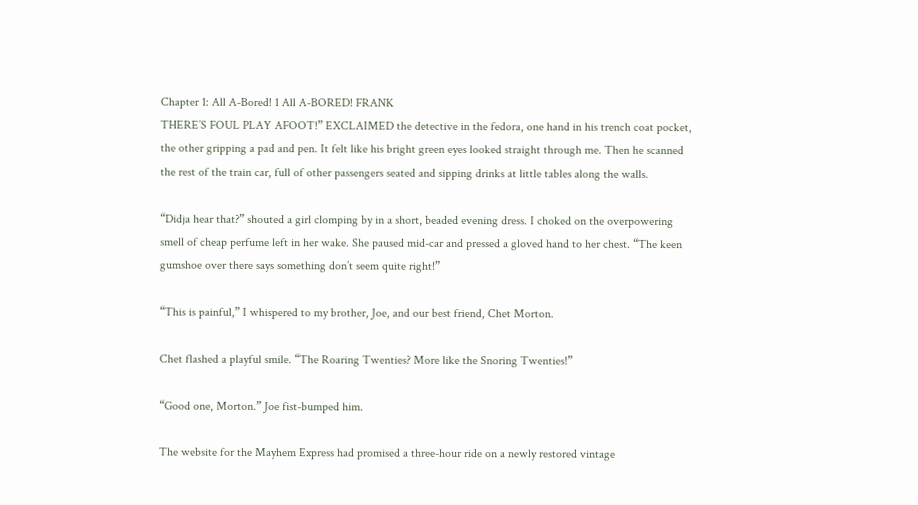Chapter 1: All A-Bored! 1 All A-BORED! FRANK
THERE’S FOUL PLAY AFOOT!” EXCLAIMED the detective in the fedora, one hand in his trench coat pocket, the other gripping a pad and pen. It felt like his bright green eyes looked straight through me. Then he scanned the rest of the train car, full of other passengers seated and sipping drinks at little tables along the walls.

“Didja hear that?” shouted a girl clomping by in a short, beaded evening dress. I choked on the overpowering smell of cheap perfume left in her wake. She paused mid-car and pressed a gloved hand to her chest. “The keen gumshoe over there says something don’t seem quite right!”

“This is painful,” I whispered to my brother, Joe, and our best friend, Chet Morton.

Chet flashed a playful smile. “The Roaring Twenties? More like the Snoring Twenties!”

“Good one, Morton.” Joe fist-bumped him.

The website for the Mayhem Express had promised a three-hour ride on a newly restored vintage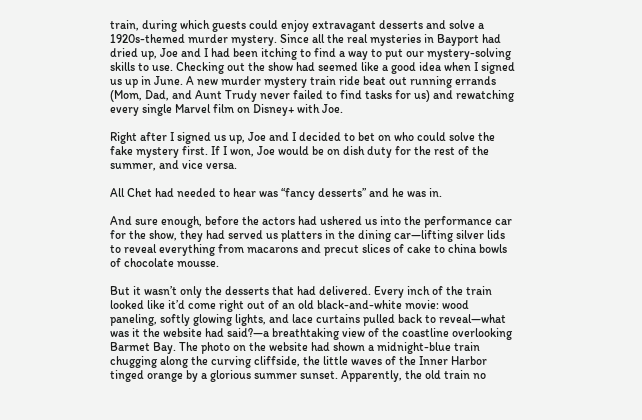train, during which guests could enjoy extravagant desserts and solve a 1920s-themed murder mystery. Since all the real mysteries in Bayport had dried up, Joe and I had been itching to find a way to put our mystery-solving skills to use. Checking out the show had seemed like a good idea when I signed us up in June. A new murder mystery train ride beat out running errands (Mom, Dad, and Aunt Trudy never failed to find tasks for us) and rewatching every single Marvel film on Disney+ with Joe.

Right after I signed us up, Joe and I decided to bet on who could solve the fake mystery first. If I won, Joe would be on dish duty for the rest of the summer, and vice versa.

All Chet had needed to hear was “fancy desserts” and he was in.

And sure enough, before the actors had ushered us into the performance car for the show, they had served us platters in the dining car—lifting silver lids to reveal everything from macarons and precut slices of cake to china bowls of chocolate mousse.

But it wasn’t only the desserts that had delivered. Every inch of the train looked like it’d come right out of an old black-and-white movie: wood paneling, softly glowing lights, and lace curtains pulled back to reveal—what was it the website had said?—a breathtaking view of the coastline overlooking Barmet Bay. The photo on the website had shown a midnight-blue train chugging along the curving cliffside, the little waves of the Inner Harbor tinged orange by a glorious summer sunset. Apparently, the old train no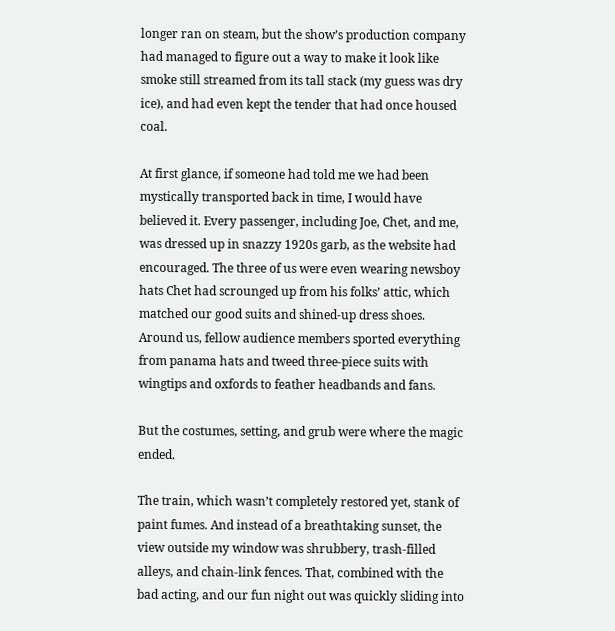longer ran on steam, but the show’s production company had managed to figure out a way to make it look like smoke still streamed from its tall stack (my guess was dry ice), and had even kept the tender that had once housed coal.

At first glance, if someone had told me we had been mystically transported back in time, I would have believed it. Every passenger, including Joe, Chet, and me, was dressed up in snazzy 1920s garb, as the website had encouraged. The three of us were even wearing newsboy hats Chet had scrounged up from his folks’ attic, which matched our good suits and shined-up dress shoes. Around us, fellow audience members sported everything from panama hats and tweed three-piece suits with wingtips and oxfords to feather headbands and fans.

But the costumes, setting, and grub were where the magic ended.

The train, which wasn’t completely restored yet, stank of paint fumes. And instead of a breathtaking sunset, the view outside my window was shrubbery, trash-filled alleys, and chain-link fences. That, combined with the bad acting, and our fun night out was quickly sliding into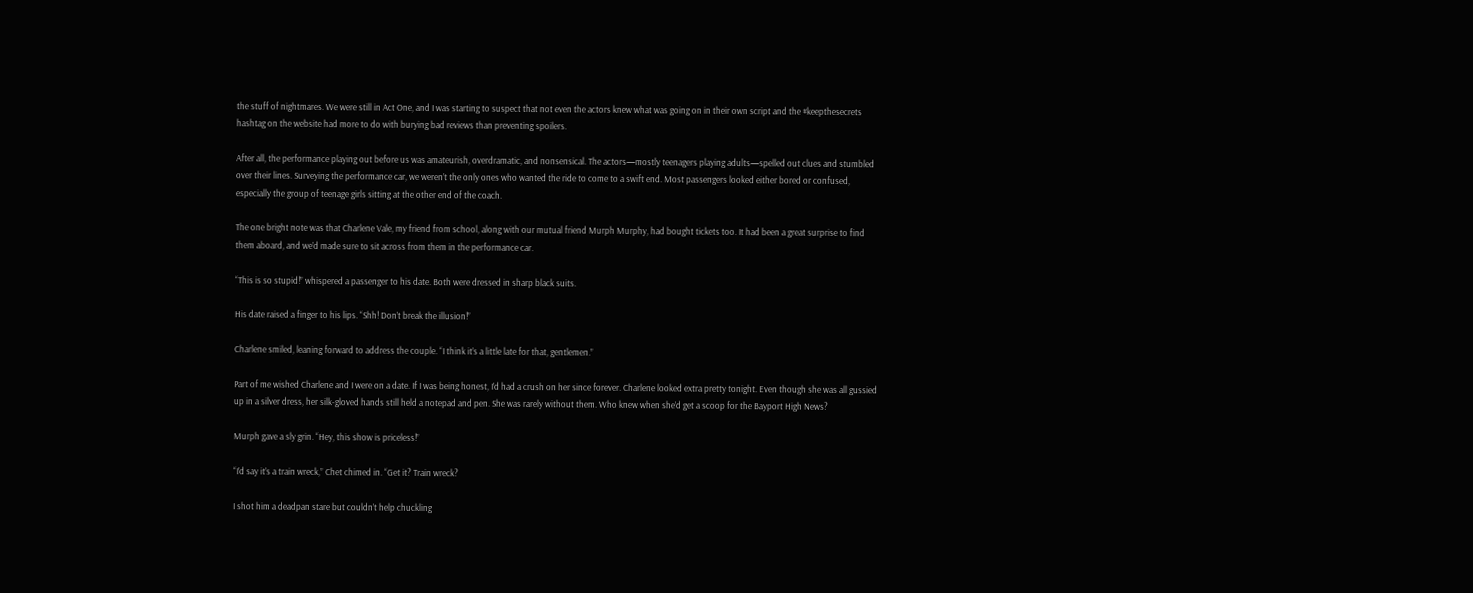the stuff of nightmares. We were still in Act One, and I was starting to suspect that not even the actors knew what was going on in their own script and the #keepthesecrets hashtag on the website had more to do with burying bad reviews than preventing spoilers.

After all, the performance playing out before us was amateurish, overdramatic, and nonsensical. The actors—mostly teenagers playing adults—spelled out clues and stumbled over their lines. Surveying the performance car, we weren’t the only ones who wanted the ride to come to a swift end. Most passengers looked either bored or confused, especially the group of teenage girls sitting at the other end of the coach.

The one bright note was that Charlene Vale, my friend from school, along with our mutual friend Murph Murphy, had bought tickets too. It had been a great surprise to find them aboard, and we’d made sure to sit across from them in the performance car.

“This is so stupid!” whispered a passenger to his date. Both were dressed in sharp black suits.

His date raised a finger to his lips. “Shh! Don’t break the illusion!”

Charlene smiled, leaning forward to address the couple. “I think it’s a little late for that, gentlemen.”

Part of me wished Charlene and I were on a date. If I was being honest, I’d had a crush on her since forever. Charlene looked extra pretty tonight. Even though she was all gussied up in a silver dress, her silk-gloved hands still held a notepad and pen. She was rarely without them. Who knew when she’d get a scoop for the Bayport High News?

Murph gave a sly grin. “Hey, this show is priceless!”

“I’d say it’s a train wreck,” Chet chimed in. “Get it? Train wreck?

I shot him a deadpan stare but couldn’t help chuckling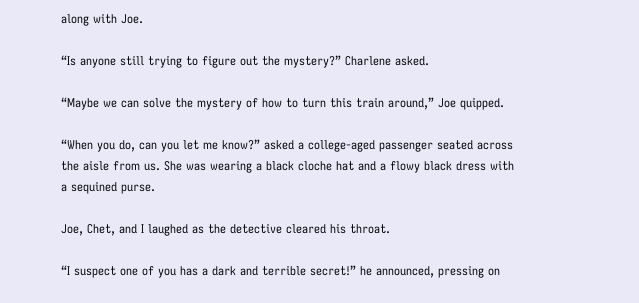along with Joe.

“Is anyone still trying to figure out the mystery?” Charlene asked.

“Maybe we can solve the mystery of how to turn this train around,” Joe quipped.

“When you do, can you let me know?” asked a college-aged passenger seated across the aisle from us. She was wearing a black cloche hat and a flowy black dress with a sequined purse.

Joe, Chet, and I laughed as the detective cleared his throat.

“I suspect one of you has a dark and terrible secret!” he announced, pressing on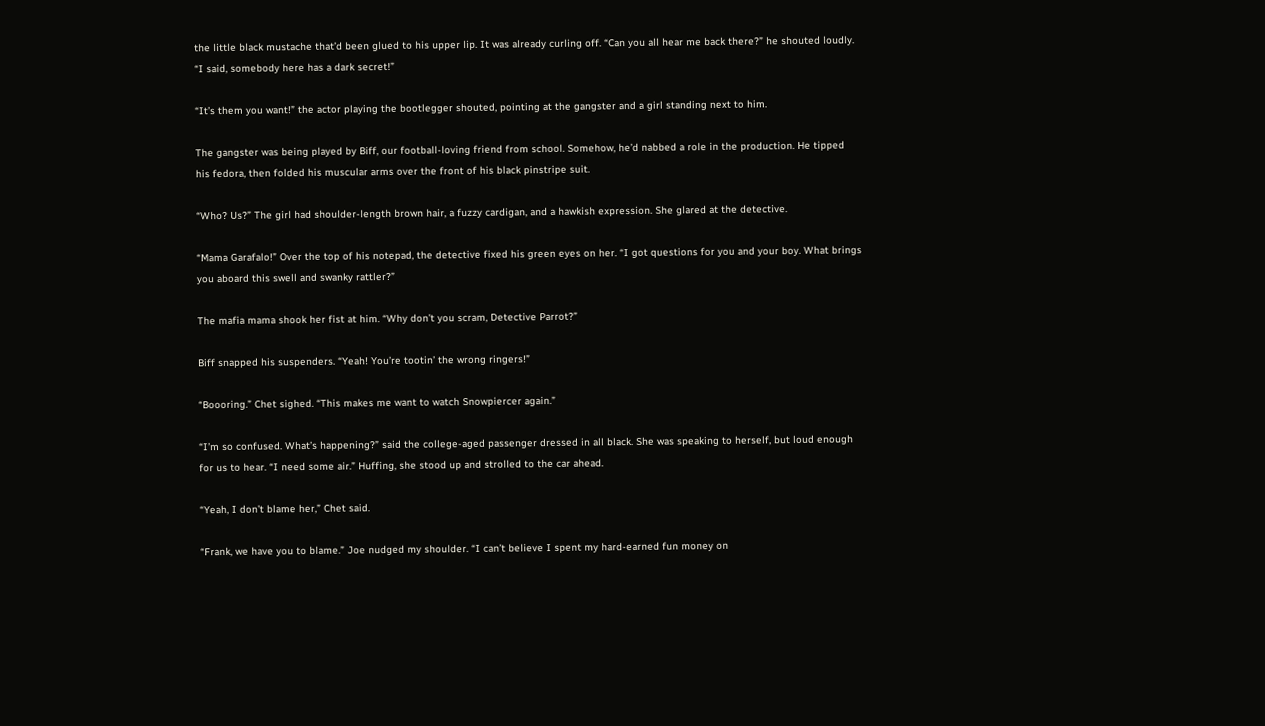the little black mustache that’d been glued to his upper lip. It was already curling off. “Can you all hear me back there?” he shouted loudly. “I said, somebody here has a dark secret!”

“It’s them you want!” the actor playing the bootlegger shouted, pointing at the gangster and a girl standing next to him.

The gangster was being played by Biff, our football-loving friend from school. Somehow, he’d nabbed a role in the production. He tipped his fedora, then folded his muscular arms over the front of his black pinstripe suit.

“Who? Us?” The girl had shoulder-length brown hair, a fuzzy cardigan, and a hawkish expression. She glared at the detective.

“Mama Garafalo!” Over the top of his notepad, the detective fixed his green eyes on her. “I got questions for you and your boy. What brings you aboard this swell and swanky rattler?”

The mafia mama shook her fist at him. “Why don’t you scram, Detective Parrot?”

Biff snapped his suspenders. “Yeah! You’re tootin’ the wrong ringers!”

“Boooring.” Chet sighed. “This makes me want to watch Snowpiercer again.”

“I’m so confused. What’s happening?” said the college-aged passenger dressed in all black. She was speaking to herself, but loud enough for us to hear. “I need some air.” Huffing, she stood up and strolled to the car ahead.

“Yeah, I don’t blame her,” Chet said.

“Frank, we have you to blame.” Joe nudged my shoulder. “I can’t believe I spent my hard-earned fun money on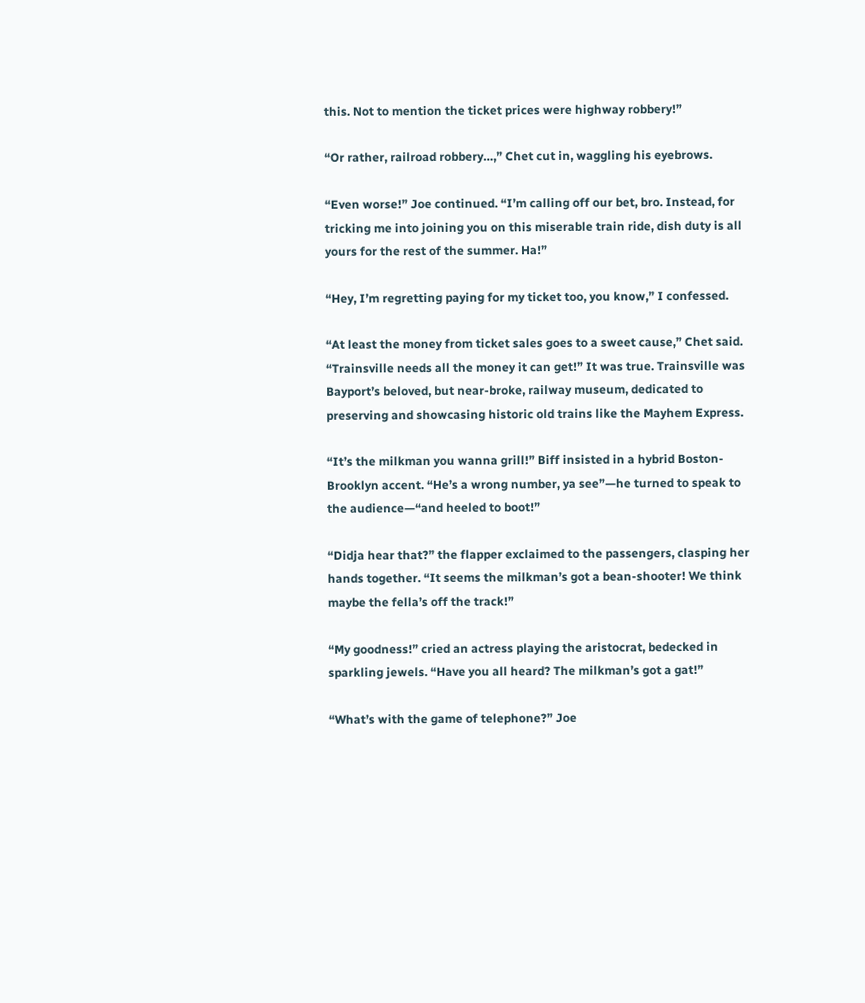this. Not to mention the ticket prices were highway robbery!”

“Or rather, railroad robbery…,” Chet cut in, waggling his eyebrows.

“Even worse!” Joe continued. “I’m calling off our bet, bro. Instead, for tricking me into joining you on this miserable train ride, dish duty is all yours for the rest of the summer. Ha!”

“Hey, I’m regretting paying for my ticket too, you know,” I confessed.

“At least the money from ticket sales goes to a sweet cause,” Chet said. “Trainsville needs all the money it can get!” It was true. Trainsville was Bayport’s beloved, but near-broke, railway museum, dedicated to preserving and showcasing historic old trains like the Mayhem Express.

“It’s the milkman you wanna grill!” Biff insisted in a hybrid Boston-Brooklyn accent. “He’s a wrong number, ya see”—he turned to speak to the audience—“and heeled to boot!”

“Didja hear that?” the flapper exclaimed to the passengers, clasping her hands together. “It seems the milkman’s got a bean-shooter! We think maybe the fella’s off the track!”

“My goodness!” cried an actress playing the aristocrat, bedecked in sparkling jewels. “Have you all heard? The milkman’s got a gat!”

“What’s with the game of telephone?” Joe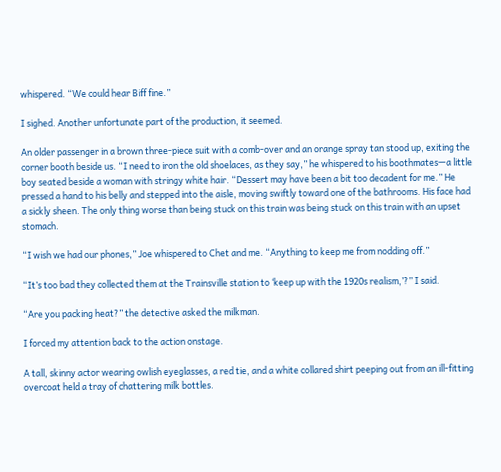whispered. “We could hear Biff fine.”

I sighed. Another unfortunate part of the production, it seemed.

An older passenger in a brown three-piece suit with a comb-over and an orange spray tan stood up, exiting the corner booth beside us. “I need to iron the old shoelaces, as they say,” he whispered to his boothmates—a little boy seated beside a woman with stringy white hair. “Dessert may have been a bit too decadent for me.” He pressed a hand to his belly and stepped into the aisle, moving swiftly toward one of the bathrooms. His face had a sickly sheen. The only thing worse than being stuck on this train was being stuck on this train with an upset stomach.

“I wish we had our phones,” Joe whispered to Chet and me. “Anything to keep me from nodding off.”

“It’s too bad they collected them at the Trainsville station to ‘keep up with the 1920s realism,’?” I said.

“Are you packing heat?” the detective asked the milkman.

I forced my attention back to the action onstage.

A tall, skinny actor wearing owlish eyeglasses, a red tie, and a white collared shirt peeping out from an ill-fitting overcoat held a tray of chattering milk bottles.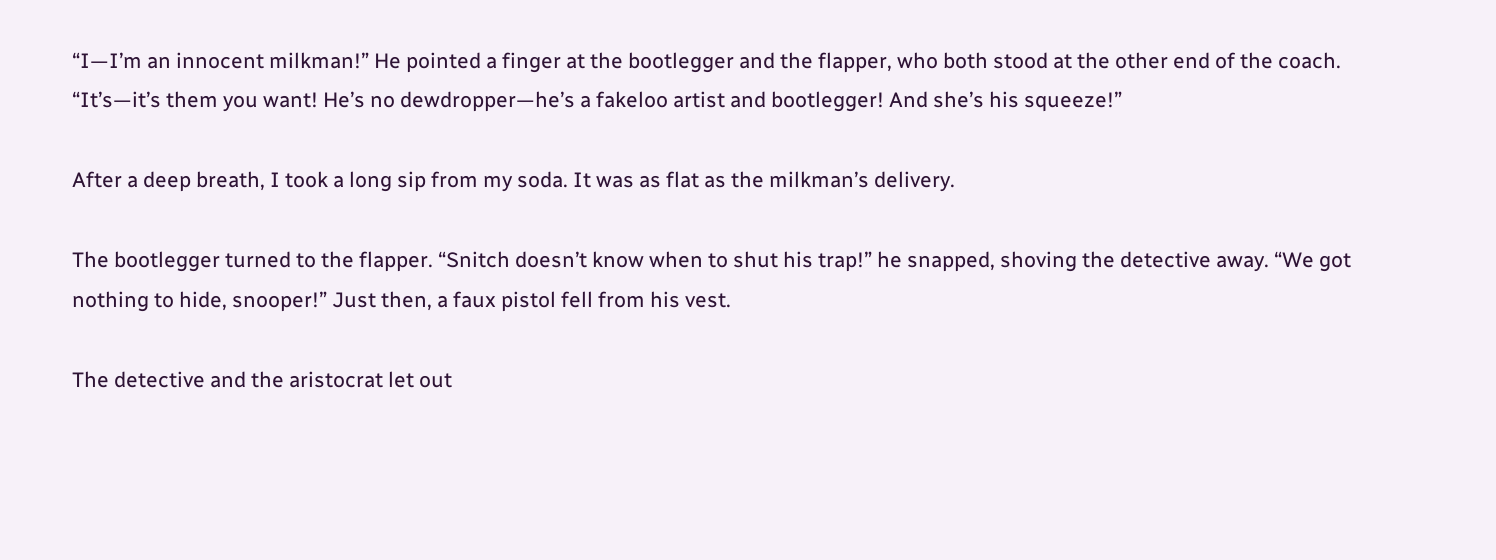“I—I’m an innocent milkman!” He pointed a finger at the bootlegger and the flapper, who both stood at the other end of the coach. “It’s—it’s them you want! He’s no dewdropper—he’s a fakeloo artist and bootlegger! And she’s his squeeze!”

After a deep breath, I took a long sip from my soda. It was as flat as the milkman’s delivery.

The bootlegger turned to the flapper. “Snitch doesn’t know when to shut his trap!” he snapped, shoving the detective away. “We got nothing to hide, snooper!” Just then, a faux pistol fell from his vest.

The detective and the aristocrat let out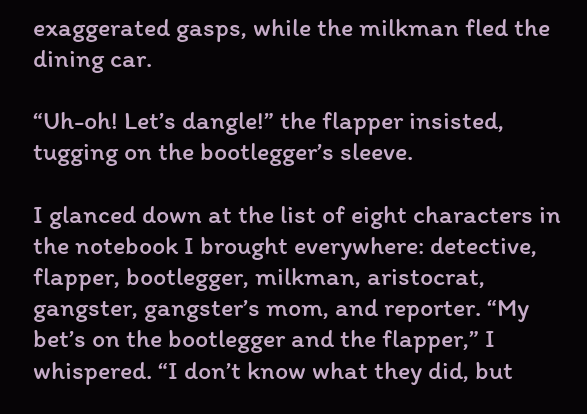exaggerated gasps, while the milkman fled the dining car.

“Uh-oh! Let’s dangle!” the flapper insisted, tugging on the bootlegger’s sleeve.

I glanced down at the list of eight characters in the notebook I brought everywhere: detective, flapper, bootlegger, milkman, aristocrat, gangster, gangster’s mom, and reporter. “My bet’s on the bootlegger and the flapper,” I whispered. “I don’t know what they did, but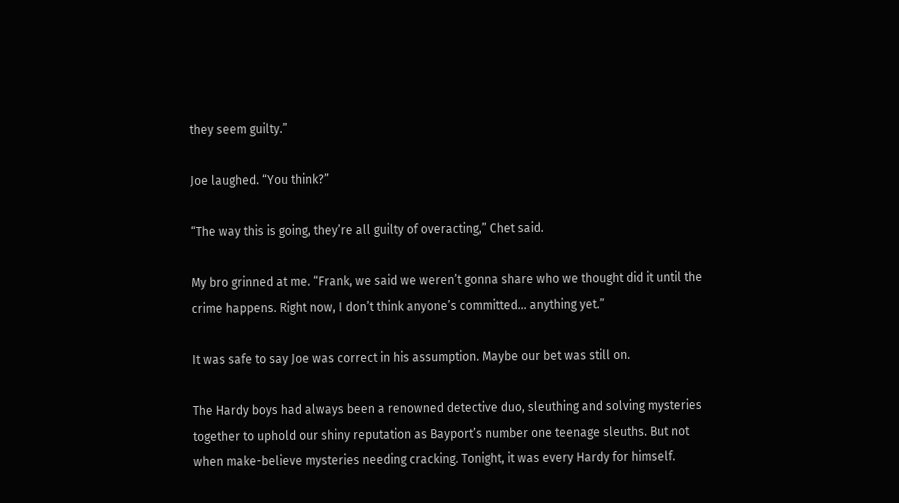they seem guilty.”

Joe laughed. “You think?”

“The way this is going, they’re all guilty of overacting,” Chet said.

My bro grinned at me. “Frank, we said we weren’t gonna share who we thought did it until the crime happens. Right now, I don’t think anyone’s committed… anything yet.”

It was safe to say Joe was correct in his assumption. Maybe our bet was still on.

The Hardy boys had always been a renowned detective duo, sleuthing and solving mysteries together to uphold our shiny reputation as Bayport’s number one teenage sleuths. But not when make-believe mysteries needing cracking. Tonight, it was every Hardy for himself.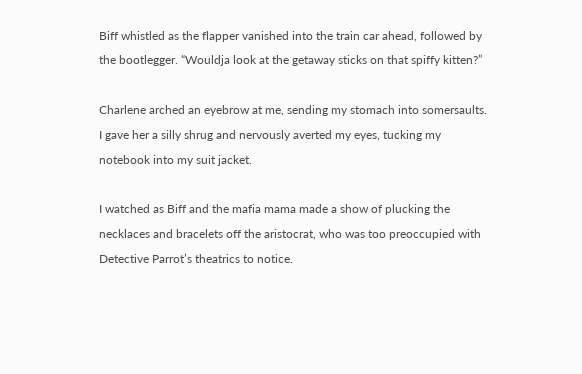Biff whistled as the flapper vanished into the train car ahead, followed by the bootlegger. “Wouldja look at the getaway sticks on that spiffy kitten?”

Charlene arched an eyebrow at me, sending my stomach into somersaults. I gave her a silly shrug and nervously averted my eyes, tucking my notebook into my suit jacket.

I watched as Biff and the mafia mama made a show of plucking the necklaces and bracelets off the aristocrat, who was too preoccupied with Detective Parrot’s theatrics to notice.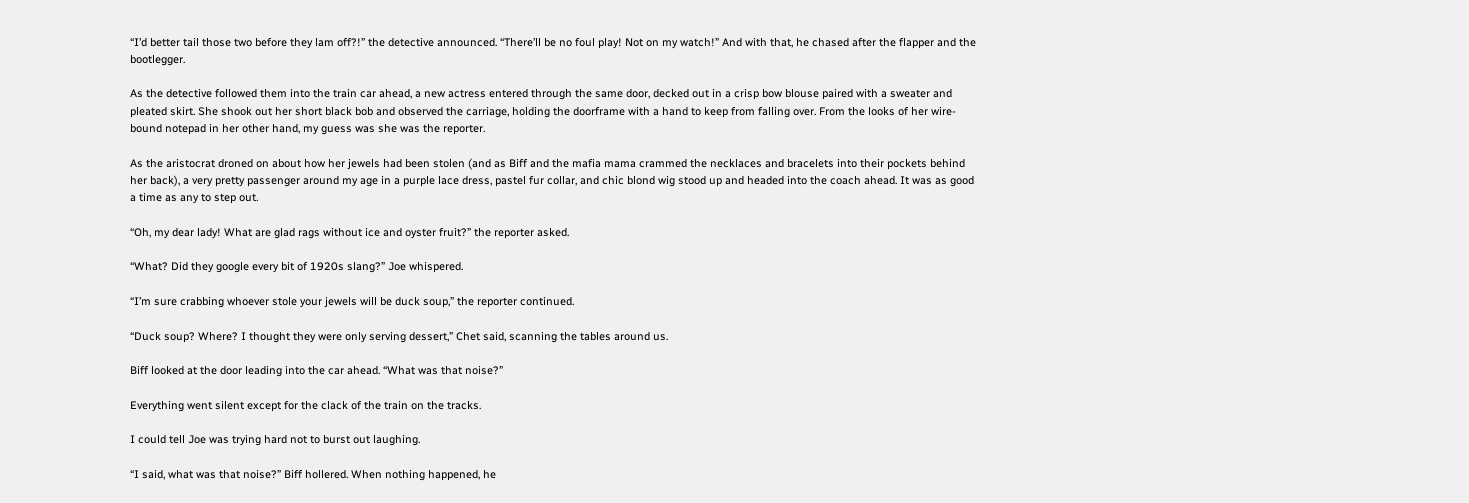“I’d better tail those two before they lam off?!” the detective announced. “There’ll be no foul play! Not on my watch!” And with that, he chased after the flapper and the bootlegger.

As the detective followed them into the train car ahead, a new actress entered through the same door, decked out in a crisp bow blouse paired with a sweater and pleated skirt. She shook out her short black bob and observed the carriage, holding the doorframe with a hand to keep from falling over. From the looks of her wire-bound notepad in her other hand, my guess was she was the reporter.

As the aristocrat droned on about how her jewels had been stolen (and as Biff and the mafia mama crammed the necklaces and bracelets into their pockets behind her back), a very pretty passenger around my age in a purple lace dress, pastel fur collar, and chic blond wig stood up and headed into the coach ahead. It was as good a time as any to step out.

“Oh, my dear lady! What are glad rags without ice and oyster fruit?” the reporter asked.

“What? Did they google every bit of 1920s slang?” Joe whispered.

“I’m sure crabbing whoever stole your jewels will be duck soup,” the reporter continued.

“Duck soup? Where? I thought they were only serving dessert,” Chet said, scanning the tables around us.

Biff looked at the door leading into the car ahead. “What was that noise?”

Everything went silent except for the clack of the train on the tracks.

I could tell Joe was trying hard not to burst out laughing.

“I said, what was that noise?” Biff hollered. When nothing happened, he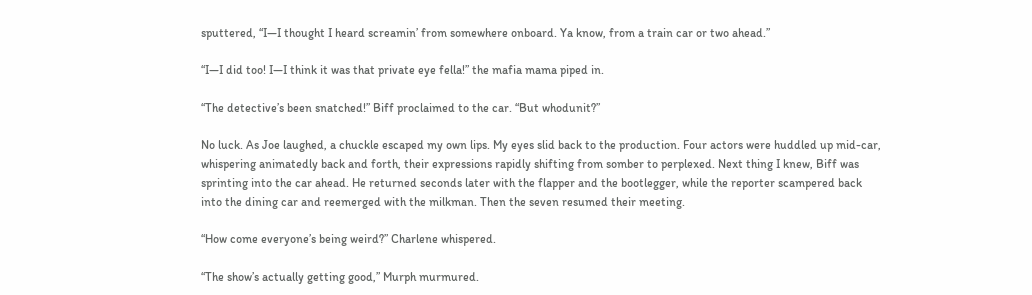sputtered, “I—I thought I heard screamin’ from somewhere onboard. Ya know, from a train car or two ahead.”

“I—I did too! I—I think it was that private eye fella!” the mafia mama piped in.

“The detective’s been snatched!” Biff proclaimed to the car. “But whodunit?”

No luck. As Joe laughed, a chuckle escaped my own lips. My eyes slid back to the production. Four actors were huddled up mid-car, whispering animatedly back and forth, their expressions rapidly shifting from somber to perplexed. Next thing I knew, Biff was sprinting into the car ahead. He returned seconds later with the flapper and the bootlegger, while the reporter scampered back into the dining car and reemerged with the milkman. Then the seven resumed their meeting.

“How come everyone’s being weird?” Charlene whispered.

“The show’s actually getting good,” Murph murmured.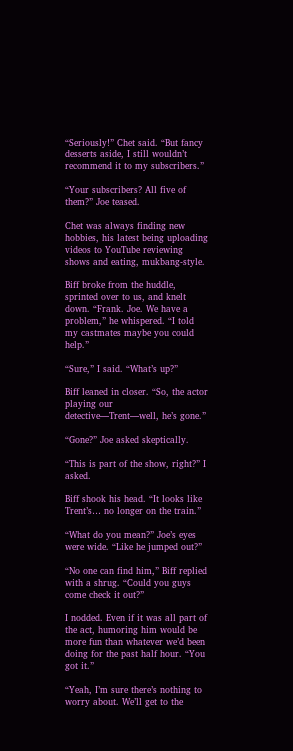“Seriously!” Chet said. “But fancy desserts aside, I still wouldn’t recommend it to my subscribers.”

“Your subscribers? All five of them?” Joe teased.

Chet was always finding new hobbies, his latest being uploading videos to YouTube reviewing shows and eating, mukbang-style.

Biff broke from the huddle, sprinted over to us, and knelt down. “Frank. Joe. We have a problem,” he whispered. “I told my castmates maybe you could help.”

“Sure,” I said. “What’s up?”

Biff leaned in closer. “So, the actor playing our detective—Trent—well, he’s gone.”

“Gone?” Joe asked skeptically.

“This is part of the show, right?” I asked.

Biff shook his head. “It looks like Trent’s… no longer on the train.”

“What do you mean?” Joe’s eyes were wide. “Like he jumped out?”

“No one can find him,” Biff replied with a shrug. “Could you guys come check it out?”

I nodded. Even if it was all part of the act, humoring him would be more fun than whatever we’d been doing for the past half hour. “You got it.”

“Yeah, I’m sure there’s nothing to worry about. We’ll get to the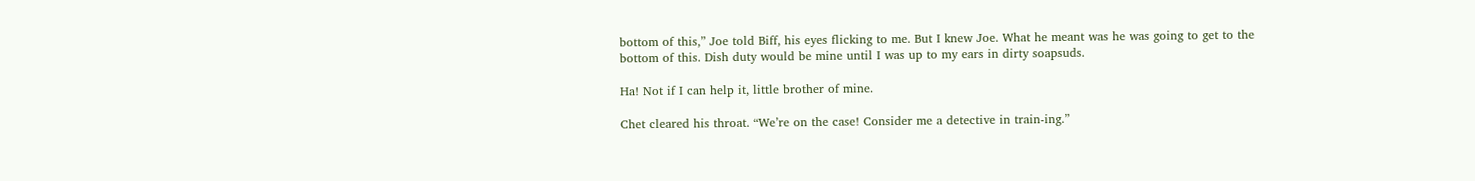bottom of this,” Joe told Biff, his eyes flicking to me. But I knew Joe. What he meant was he was going to get to the bottom of this. Dish duty would be mine until I was up to my ears in dirty soapsuds.

Ha! Not if I can help it, little brother of mine.

Chet cleared his throat. “We’re on the case! Consider me a detective in train-ing.”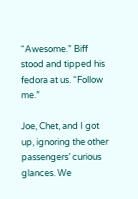“Awesome.” Biff stood and tipped his fedora at us. “Follow me.”

Joe, Chet, and I got up, ignoring the other passengers’ curious glances. We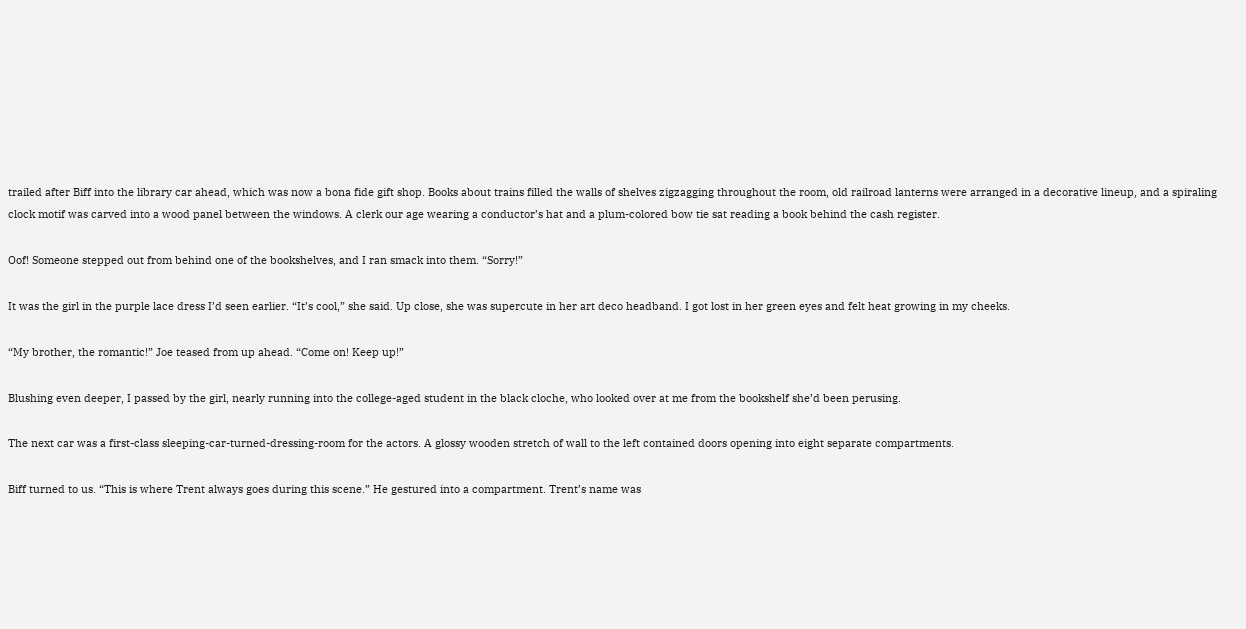trailed after Biff into the library car ahead, which was now a bona fide gift shop. Books about trains filled the walls of shelves zigzagging throughout the room, old railroad lanterns were arranged in a decorative lineup, and a spiraling clock motif was carved into a wood panel between the windows. A clerk our age wearing a conductor’s hat and a plum-colored bow tie sat reading a book behind the cash register.

Oof! Someone stepped out from behind one of the bookshelves, and I ran smack into them. “Sorry!”

It was the girl in the purple lace dress I’d seen earlier. “It’s cool,” she said. Up close, she was supercute in her art deco headband. I got lost in her green eyes and felt heat growing in my cheeks.

“My brother, the romantic!” Joe teased from up ahead. “Come on! Keep up!”

Blushing even deeper, I passed by the girl, nearly running into the college-aged student in the black cloche, who looked over at me from the bookshelf she’d been perusing.

The next car was a first-class sleeping-car-turned-dressing-room for the actors. A glossy wooden stretch of wall to the left contained doors opening into eight separate compartments.

Biff turned to us. “This is where Trent always goes during this scene.” He gestured into a compartment. Trent’s name was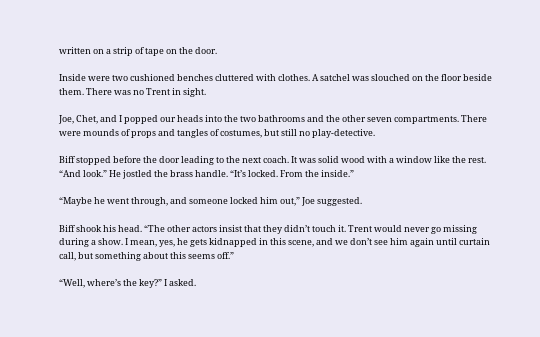written on a strip of tape on the door.

Inside were two cushioned benches cluttered with clothes. A satchel was slouched on the floor beside them. There was no Trent in sight.

Joe, Chet, and I popped our heads into the two bathrooms and the other seven compartments. There were mounds of props and tangles of costumes, but still no play-detective.

Biff stopped before the door leading to the next coach. It was solid wood with a window like the rest. “And look.” He jostled the brass handle. “It’s locked. From the inside.”

“Maybe he went through, and someone locked him out,” Joe suggested.

Biff shook his head. “The other actors insist that they didn’t touch it. Trent would never go missing during a show. I mean, yes, he gets kidnapped in this scene, and we don’t see him again until curtain call, but something about this seems off.”

“Well, where’s the key?” I asked.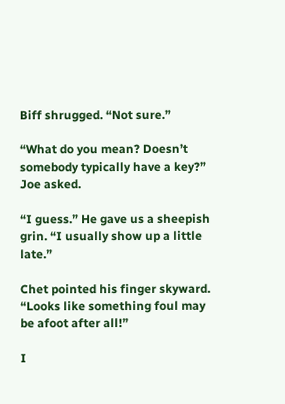Biff shrugged. “Not sure.”

“What do you mean? Doesn’t somebody typically have a key?” Joe asked.

“I guess.” He gave us a sheepish grin. “I usually show up a little late.”

Chet pointed his finger skyward. “Looks like something foul may be afoot after all!”

I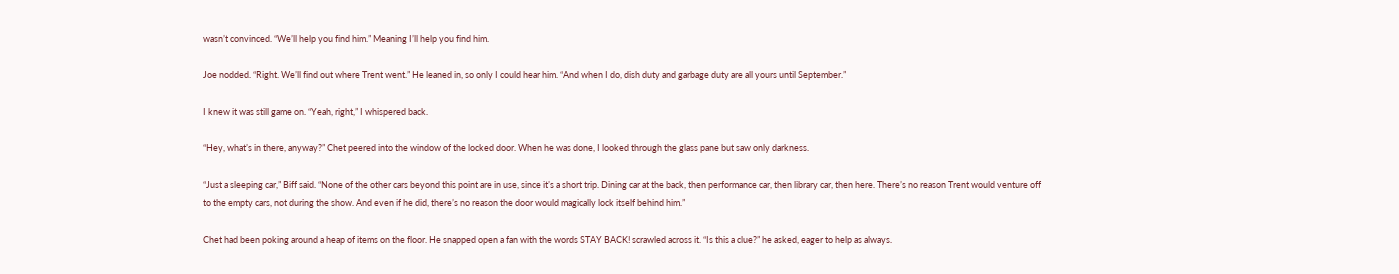wasn’t convinced. “We’ll help you find him.” Meaning I’ll help you find him.

Joe nodded. “Right. We’ll find out where Trent went.” He leaned in, so only I could hear him. “And when I do, dish duty and garbage duty are all yours until September.”

I knew it was still game on. “Yeah, right,” I whispered back.

“Hey, what’s in there, anyway?” Chet peered into the window of the locked door. When he was done, I looked through the glass pane but saw only darkness.

“Just a sleeping car,” Biff said. “None of the other cars beyond this point are in use, since it’s a short trip. Dining car at the back, then performance car, then library car, then here. There’s no reason Trent would venture off to the empty cars, not during the show. And even if he did, there’s no reason the door would magically lock itself behind him.”

Chet had been poking around a heap of items on the floor. He snapped open a fan with the words STAY BACK! scrawled across it. “Is this a clue?” he asked, eager to help as always.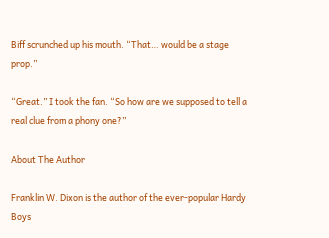Biff scrunched up his mouth. “That… would be a stage prop.”

“Great.” I took the fan. “So how are we supposed to tell a real clue from a phony one?”

About The Author

Franklin W. Dixon is the author of the ever-popular Hardy Boys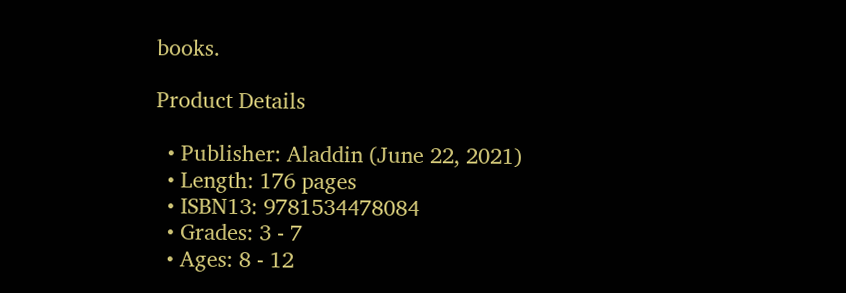books.

Product Details

  • Publisher: Aladdin (June 22, 2021)
  • Length: 176 pages
  • ISBN13: 9781534478084
  • Grades: 3 - 7
  • Ages: 8 - 12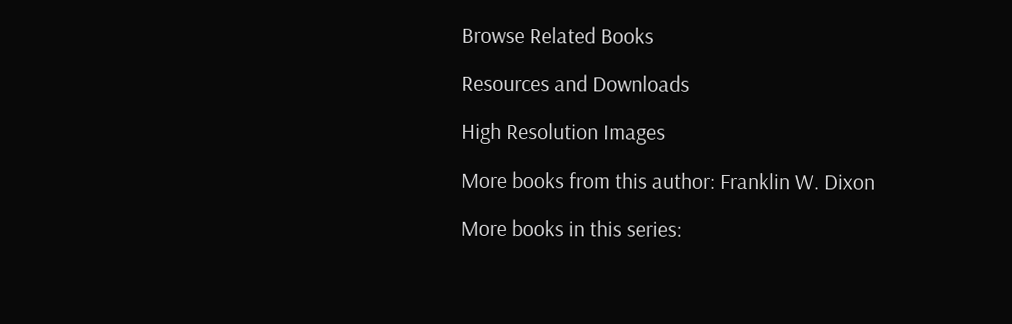Browse Related Books

Resources and Downloads

High Resolution Images

More books from this author: Franklin W. Dixon

More books in this series: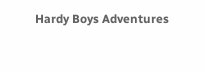Hardy Boys Adventures